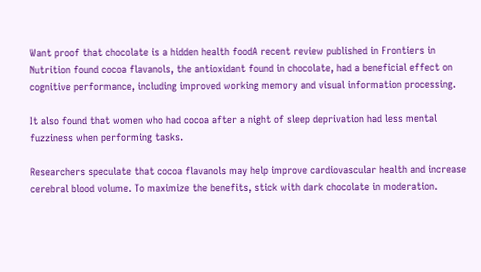Want proof that chocolate is a hidden health foodA recent review published in Frontiers in Nutrition found cocoa flavanols, the antioxidant found in chocolate, had a beneficial effect on cognitive performance, including improved working memory and visual information processing.

It also found that women who had cocoa after a night of sleep deprivation had less mental fuzziness when performing tasks.

Researchers speculate that cocoa flavanols may help improve cardiovascular health and increase cerebral blood volume. To maximize the benefits, stick with dark chocolate in moderation.